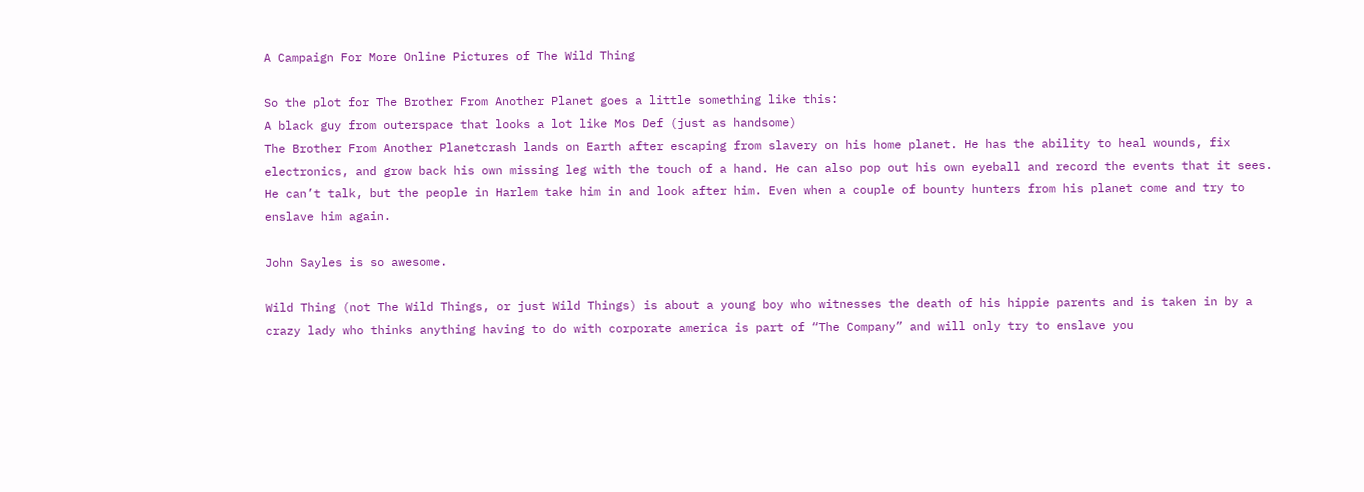A Campaign For More Online Pictures of The Wild Thing

So the plot for The Brother From Another Planet goes a little something like this:
A black guy from outerspace that looks a lot like Mos Def (just as handsome)
The Brother From Another Planetcrash lands on Earth after escaping from slavery on his home planet. He has the ability to heal wounds, fix electronics, and grow back his own missing leg with the touch of a hand. He can also pop out his own eyeball and record the events that it sees. He can’t talk, but the people in Harlem take him in and look after him. Even when a couple of bounty hunters from his planet come and try to enslave him again.

John Sayles is so awesome.

Wild Thing (not The Wild Things, or just Wild Things) is about a young boy who witnesses the death of his hippie parents and is taken in by a crazy lady who thinks anything having to do with corporate america is part of “The Company” and will only try to enslave you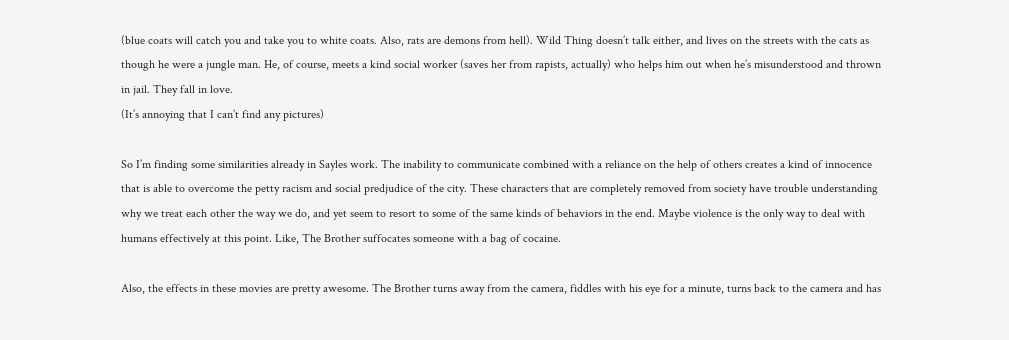(blue coats will catch you and take you to white coats. Also, rats are demons from hell). Wild Thing doesn’t talk either, and lives on the streets with the cats as though he were a jungle man. He, of course, meets a kind social worker (saves her from rapists, actually) who helps him out when he’s misunderstood and thrown in jail. They fall in love.
(It’s annoying that I can’t find any pictures)

So I’m finding some similarities already in Sayles work. The inability to communicate combined with a reliance on the help of others creates a kind of innocence that is able to overcome the petty racism and social predjudice of the city. These characters that are completely removed from society have trouble understanding why we treat each other the way we do, and yet seem to resort to some of the same kinds of behaviors in the end. Maybe violence is the only way to deal with humans effectively at this point. Like, The Brother suffocates someone with a bag of cocaine.

Also, the effects in these movies are pretty awesome. The Brother turns away from the camera, fiddles with his eye for a minute, turns back to the camera and has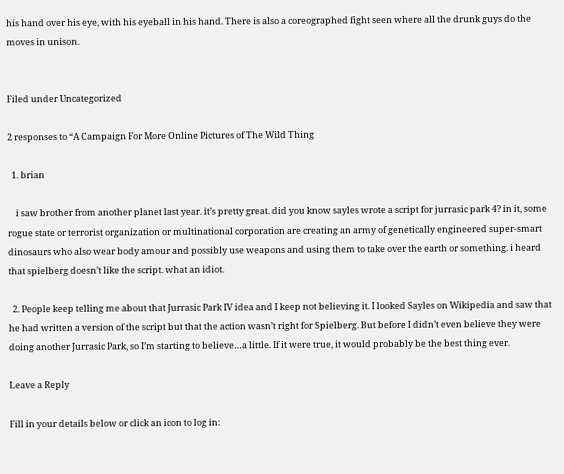his hand over his eye, with his eyeball in his hand. There is also a coreographed fight seen where all the drunk guys do the moves in unison.


Filed under Uncategorized

2 responses to “A Campaign For More Online Pictures of The Wild Thing

  1. brian

    i saw brother from another planet last year. it’s pretty great. did you know sayles wrote a script for jurrasic park 4? in it, some rogue state or terrorist organization or multinational corporation are creating an army of genetically engineered super-smart dinosaurs who also wear body amour and possibly use weapons and using them to take over the earth or something. i heard that spielberg doesn’t like the script. what an idiot.

  2. People keep telling me about that Jurrasic Park IV idea and I keep not believing it. I looked Sayles on Wikipedia and saw that he had written a version of the script but that the action wasn’t right for Spielberg. But before I didn’t even believe they were doing another Jurrasic Park, so I’m starting to believe…a little. If it were true, it would probably be the best thing ever.

Leave a Reply

Fill in your details below or click an icon to log in: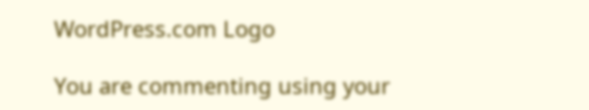WordPress.com Logo

You are commenting using your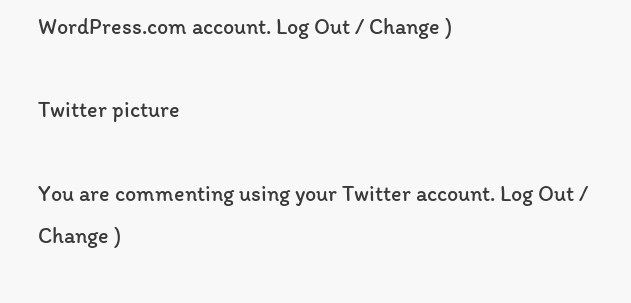WordPress.com account. Log Out / Change )

Twitter picture

You are commenting using your Twitter account. Log Out / Change )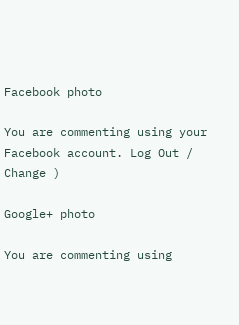Facebook photo

You are commenting using your Facebook account. Log Out / Change )

Google+ photo

You are commenting using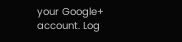your Google+ account. Log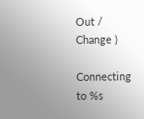Out / Change )

Connecting to %s